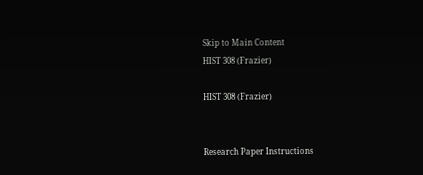Skip to Main Content
HIST 308 (Frazier)

HIST 308 (Frazier)


Research Paper Instructions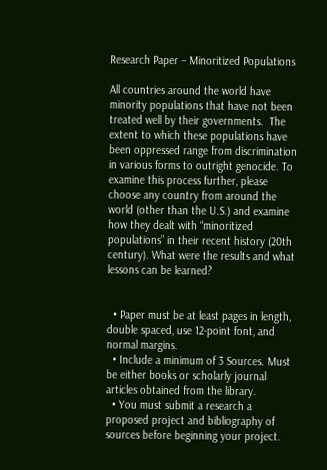Research Paper – Minoritized Populations

All countries around the world have minority populations that have not been treated well by their governments.  The extent to which these populations have been oppressed range from discrimination in various forms to outright genocide. To examine this process further, please choose any country from around the world (other than the U.S.) and examine how they dealt with “minoritized populations” in their recent history (20th century). What were the results and what lessons can be learned?


  • Paper must be at least pages in length, double spaced, use 12-point font, and normal margins.
  • Include a minimum of 3 Sources. Must be either books or scholarly journal articles obtained from the library.
  • You must submit a research a proposed project and bibliography of sources before beginning your project.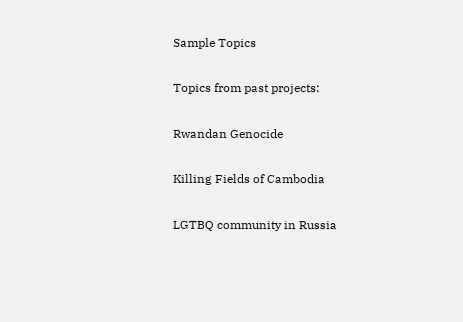Sample Topics

Topics from past projects:

Rwandan Genocide

Killing Fields of Cambodia

LGTBQ community in Russia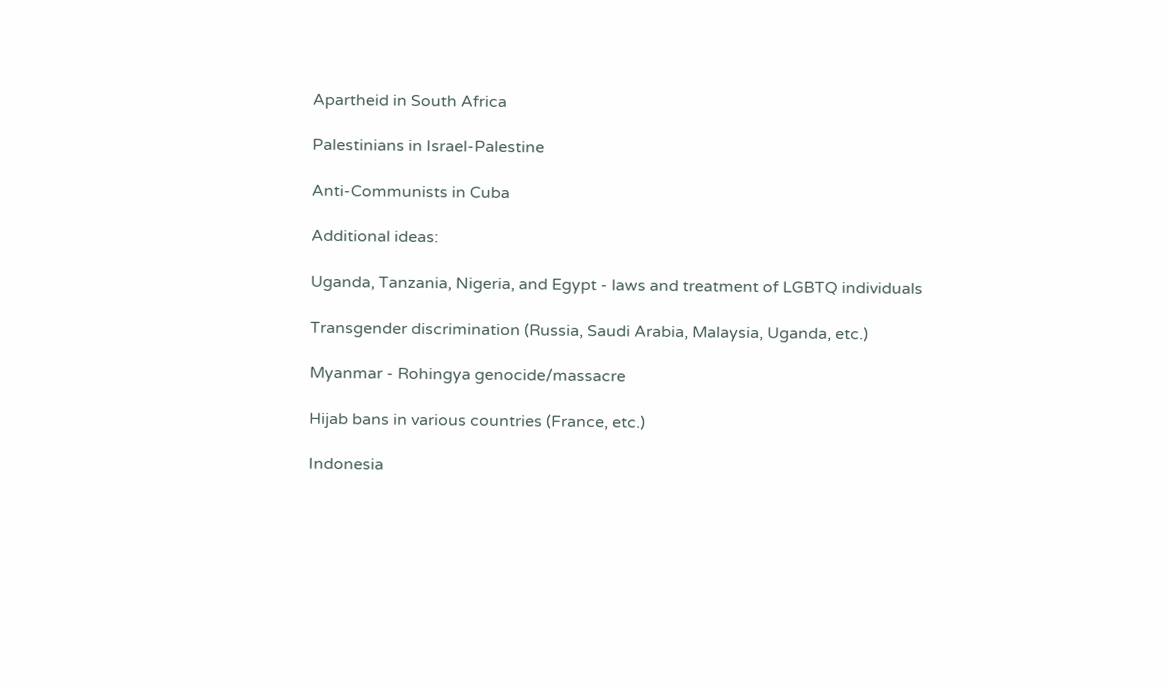Apartheid in South Africa

Palestinians in Israel-Palestine

Anti-Communists in Cuba

Additional ideas:

Uganda, Tanzania, Nigeria, and Egypt - laws and treatment of LGBTQ individuals

Transgender discrimination (Russia, Saudi Arabia, Malaysia, Uganda, etc.)

Myanmar - Rohingya genocide/massacre

Hijab bans in various countries (France, etc.)

Indonesia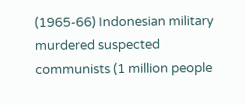(1965-66) Indonesian military murdered suspected communists (1 million people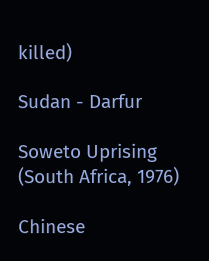killed)

Sudan - Darfur

Soweto Uprising (South Africa, 1976)

Chinese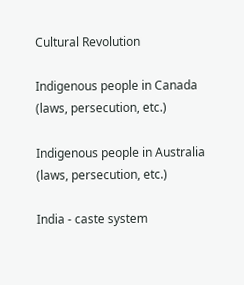Cultural Revolution

Indigenous people in Canada (laws, persecution, etc.)

Indigenous people in Australia (laws, persecution, etc.)

India - caste system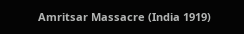Amritsar Massacre (India 1919)